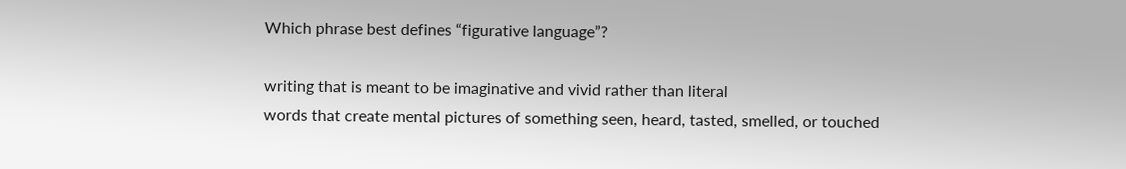Which phrase best defines “figurative language”?

writing that is meant to be imaginative and vivid rather than literal
words that create mental pictures of something seen, heard, tasted, smelled, or touched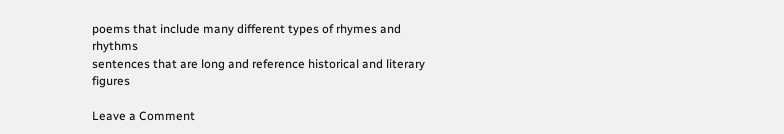poems that include many different types of rhymes and rhythms
sentences that are long and reference historical and literary figures

Leave a Comment